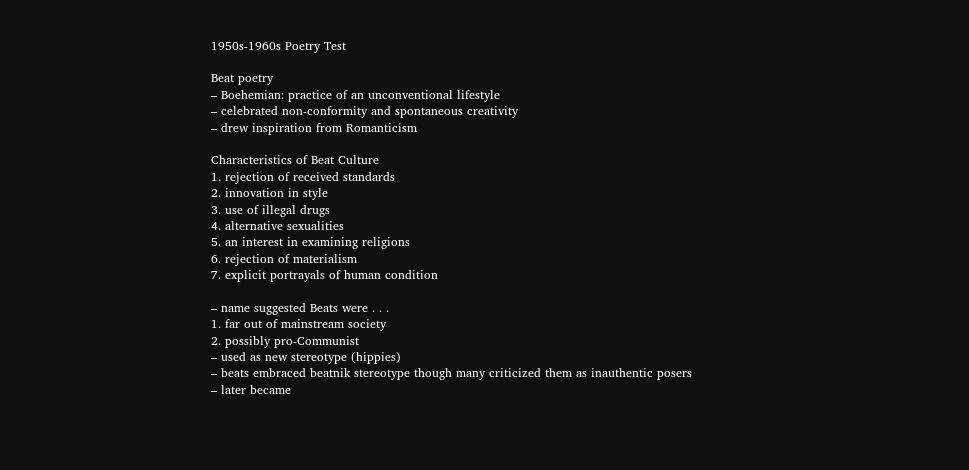1950s-1960s Poetry Test

Beat poetry
– Boehemian: practice of an unconventional lifestyle
– celebrated non-conformity and spontaneous creativity
– drew inspiration from Romanticism

Characteristics of Beat Culture
1. rejection of received standards
2. innovation in style
3. use of illegal drugs
4. alternative sexualities
5. an interest in examining religions
6. rejection of materialism
7. explicit portrayals of human condition

– name suggested Beats were . . .
1. far out of mainstream society
2. possibly pro-Communist
– used as new stereotype (hippies)
– beats embraced beatnik stereotype though many criticized them as inauthentic posers
– later became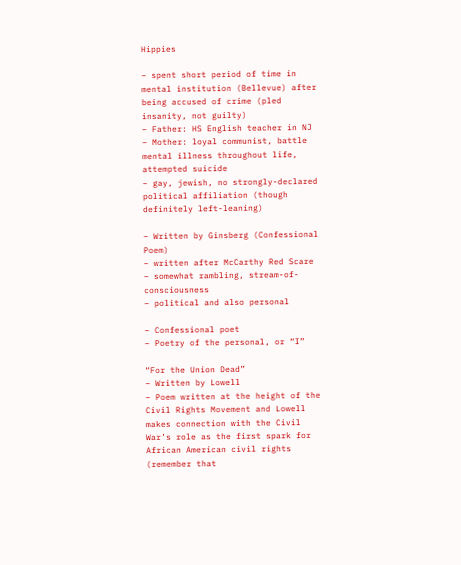Hippies

– spent short period of time in mental institution (Bellevue) after being accused of crime (pled insanity, not guilty)
– Father: HS English teacher in NJ
– Mother: loyal communist, battle mental illness throughout life, attempted suicide
– gay, jewish, no strongly-declared political affiliation (though definitely left-leaning)

– Written by Ginsberg (Confessional Poem)
– written after McCarthy Red Scare
– somewhat rambling, stream-of-consciousness
– political and also personal

– Confessional poet
– Poetry of the personal, or “I”

“For the Union Dead”
– Written by Lowell
– Poem written at the height of the Civil Rights Movement and Lowell makes connection with the Civil War’s role as the first spark for African American civil rights (remember that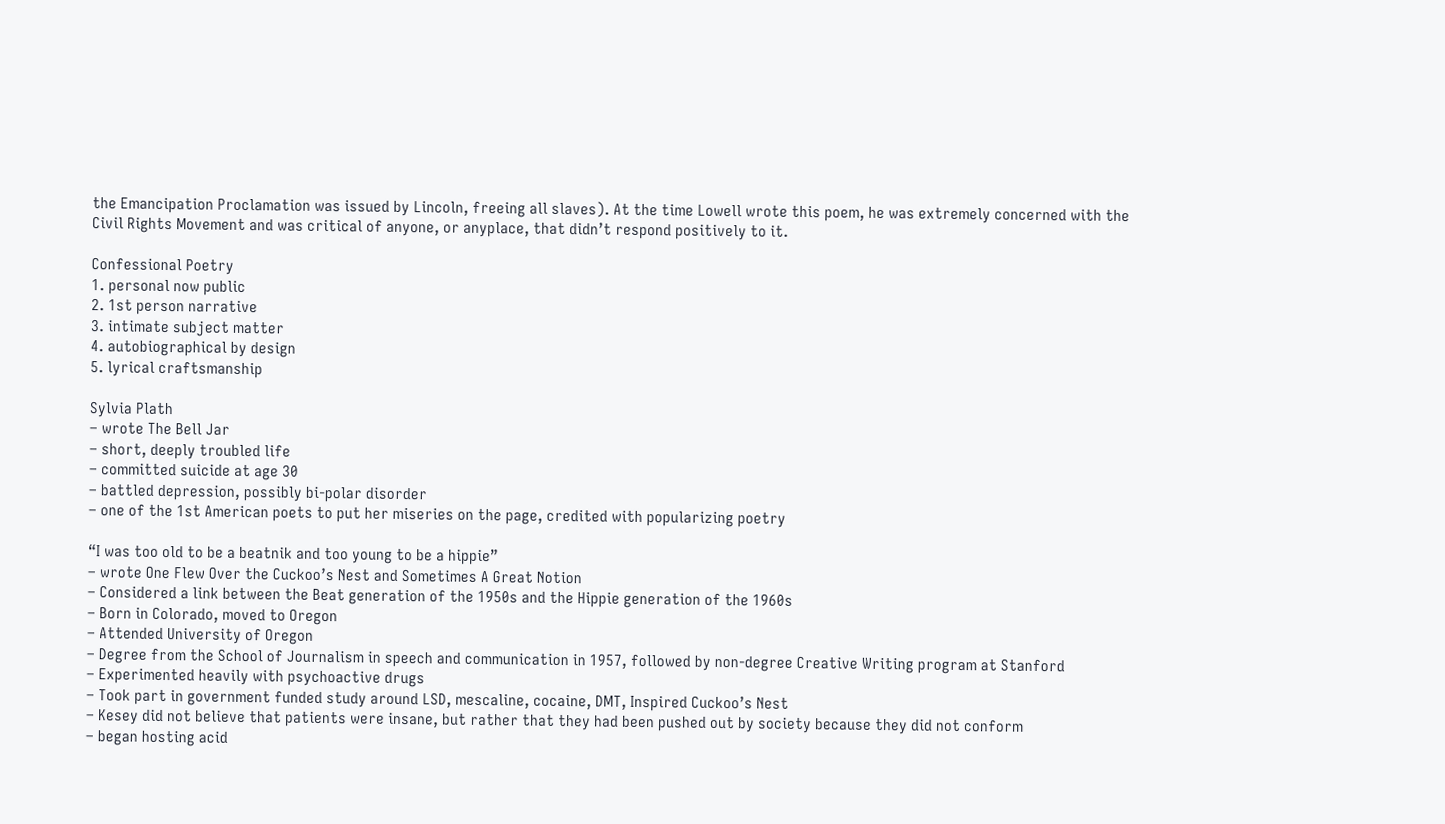the Emancipation Proclamation was issued by Lincoln, freeing all slaves). At the time Lowell wrote this poem, he was extremely concerned with the Civil Rights Movement and was critical of anyone, or anyplace, that didn’t respond positively to it.

Confessional Poetry
1. personal now public
2. 1st person narrative
3. intimate subject matter
4. autobiographical by design
5. lyrical craftsmanship

Sylvia Plath
– wrote The Bell Jar
– short, deeply troubled life
– committed suicide at age 30
– battled depression, possibly bi-polar disorder
– one of the 1st American poets to put her miseries on the page, credited with popularizing poetry

“I was too old to be a beatnik and too young to be a hippie”
– wrote One Flew Over the Cuckoo’s Nest and Sometimes A Great Notion
– Considered a link between the Beat generation of the 1950s and the Hippie generation of the 1960s
– Born in Colorado, moved to Oregon
– Attended University of Oregon
– Degree from the School of Journalism in speech and communication in 1957, followed by non-degree Creative Writing program at Stanford
– Experimented heavily with psychoactive drugs
– Took part in government funded study around LSD, mescaline, cocaine, DMT, Inspired Cuckoo’s Nest
– Kesey did not believe that patients were insane, but rather that they had been pushed out by society because they did not conform
– began hosting acid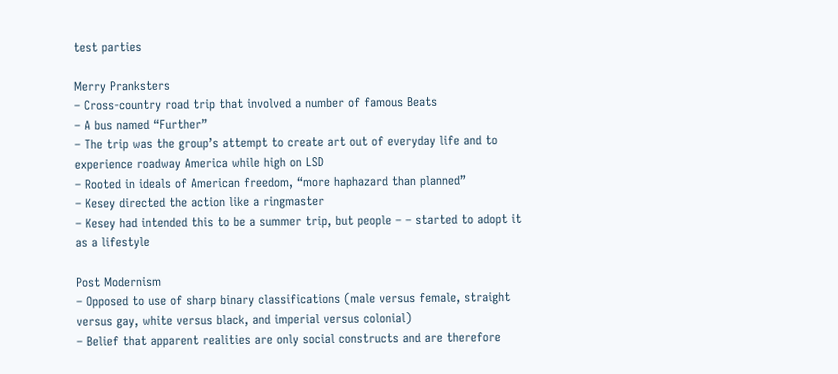test parties

Merry Pranksters
– Cross-country road trip that involved a number of famous Beats
– A bus named “Further”
– The trip was the group’s attempt to create art out of everyday life and to experience roadway America while high on LSD
– Rooted in ideals of American freedom, “more haphazard than planned”
– Kesey directed the action like a ringmaster
– Kesey had intended this to be a summer trip, but people – – started to adopt it as a lifestyle

Post Modernism
– Opposed to use of sharp binary classifications (male versus female, straight versus gay, white versus black, and imperial versus colonial)
– Belief that apparent realities are only social constructs and are therefore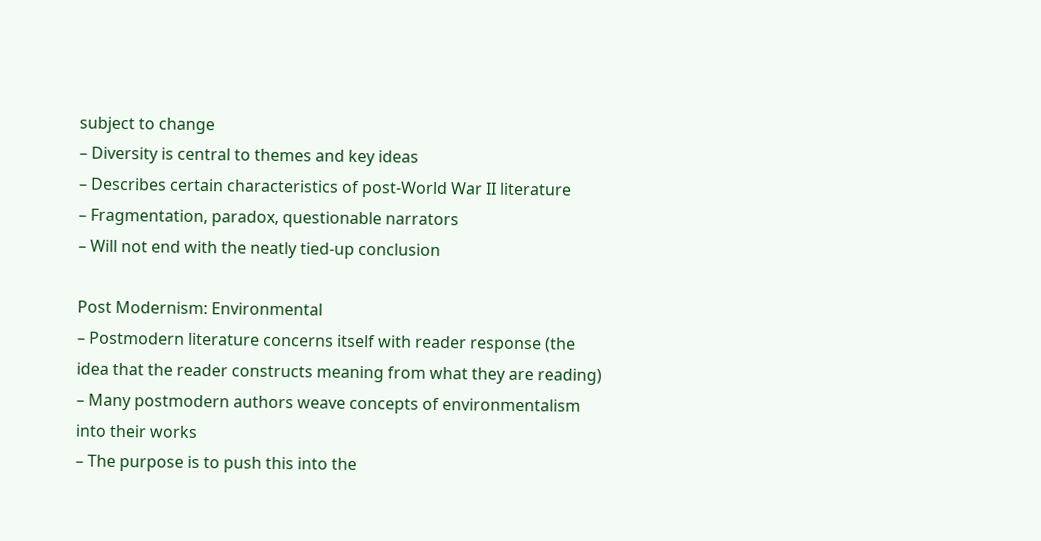subject to change
– Diversity is central to themes and key ideas
– Describes certain characteristics of post-World War II literature
– Fragmentation, paradox, questionable narrators
– Will not end with the neatly tied-up conclusion

Post Modernism: Environmental
– Postmodern literature concerns itself with reader response (the idea that the reader constructs meaning from what they are reading)
– Many postmodern authors weave concepts of environmentalism into their works
– The purpose is to push this into the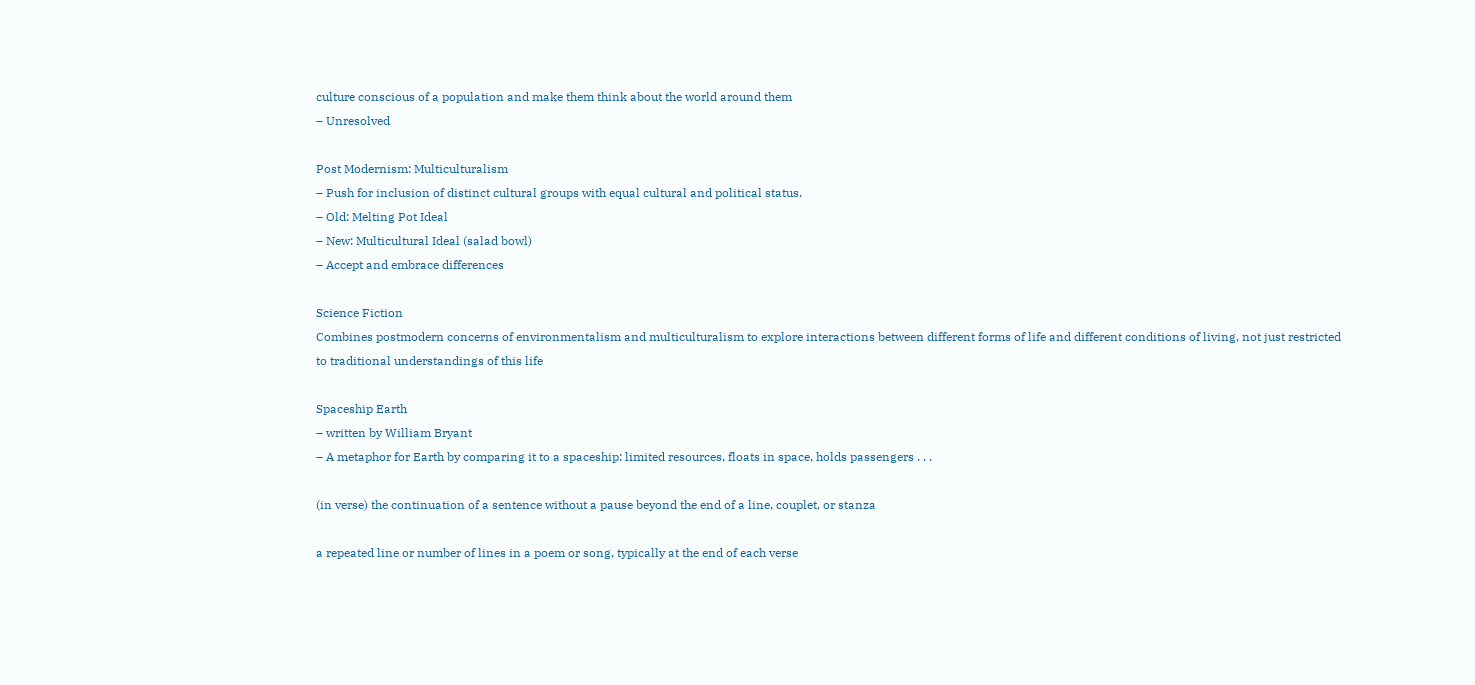culture conscious of a population and make them think about the world around them
– Unresolved

Post Modernism: Multiculturalism
– Push for inclusion of distinct cultural groups with equal cultural and political status.
– Old: Melting Pot Ideal
– New: Multicultural Ideal (salad bowl)
– Accept and embrace differences

Science Fiction
Combines postmodern concerns of environmentalism and multiculturalism to explore interactions between different forms of life and different conditions of living, not just restricted to traditional understandings of this life

Spaceship Earth
– written by William Bryant
– A metaphor for Earth by comparing it to a spaceship: limited resources, floats in space, holds passengers . . .

(in verse) the continuation of a sentence without a pause beyond the end of a line, couplet, or stanza

a repeated line or number of lines in a poem or song, typically at the end of each verse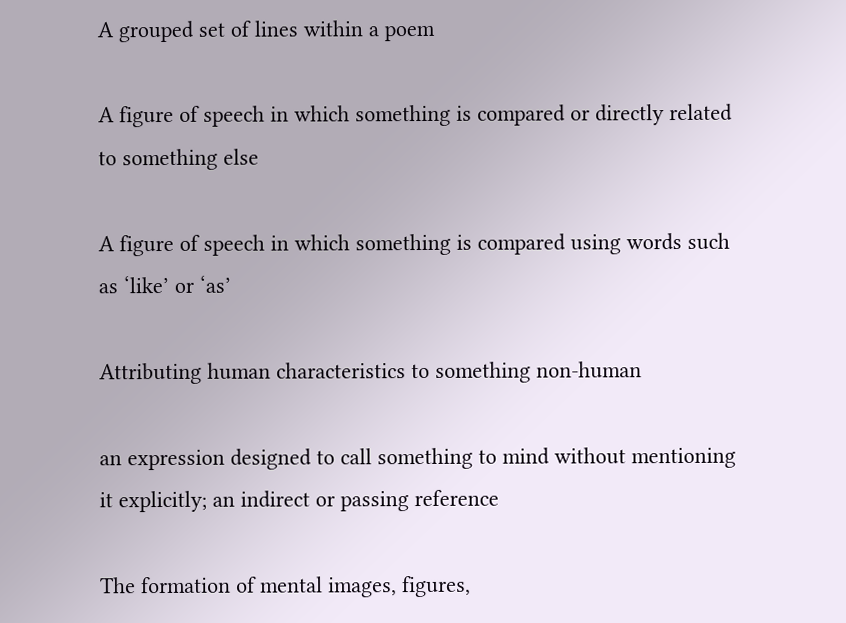A grouped set of lines within a poem

A figure of speech in which something is compared or directly related to something else

A figure of speech in which something is compared using words such as ‘like’ or ‘as’

Attributing human characteristics to something non-human

an expression designed to call something to mind without mentioning it explicitly; an indirect or passing reference

The formation of mental images, figures,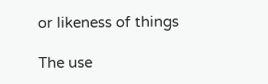or likeness of things

The use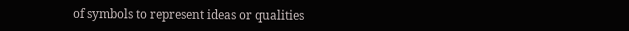of symbols to represent ideas or qualities